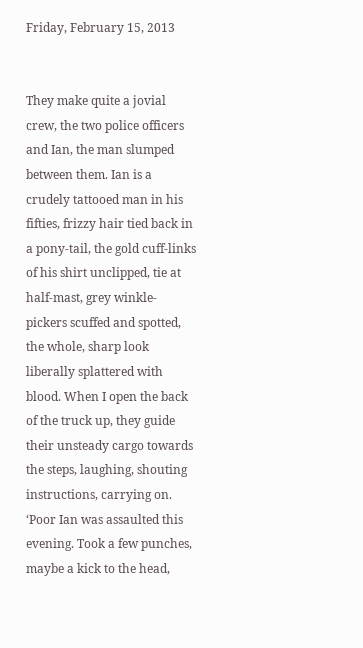Friday, February 15, 2013


They make quite a jovial crew, the two police officers and Ian, the man slumped between them. Ian is a crudely tattooed man in his fifties, frizzy hair tied back in a pony-tail, the gold cuff-links of his shirt unclipped, tie at half-mast, grey winkle-pickers scuffed and spotted, the whole, sharp look liberally splattered with blood. When I open the back of the truck up, they guide their unsteady cargo towards the steps, laughing, shouting instructions, carrying on.
‘Poor Ian was assaulted this evening. Took a few punches, maybe a kick to the head,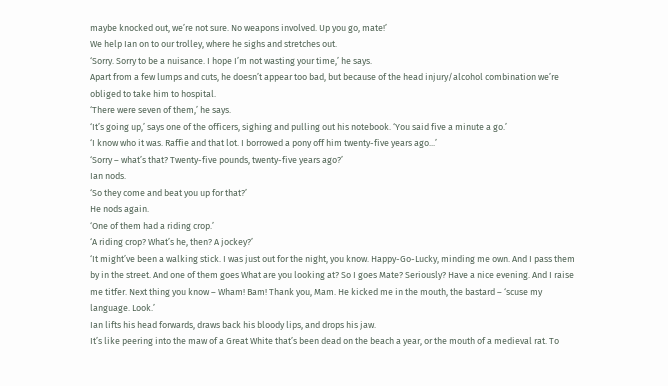maybe knocked out, we’re not sure. No weapons involved. Up you go, mate!’
We help Ian on to our trolley, where he sighs and stretches out.
‘Sorry. Sorry to be a nuisance. I hope I’m not wasting your time,’ he says.
Apart from a few lumps and cuts, he doesn’t appear too bad, but because of the head injury/alcohol combination we’re obliged to take him to hospital.
‘There were seven of them,’ he says.
‘It’s going up,’ says one of the officers, sighing and pulling out his notebook. ‘You said five a minute a go.’
‘I know who it was. Raffie and that lot. I borrowed a pony off him twenty-five years ago...’
‘Sorry – what’s that? Twenty-five pounds, twenty-five years ago?’
Ian nods.
‘So they come and beat you up for that?’
He nods again.
‘One of them had a riding crop.’
‘A riding crop? What’s he, then? A jockey?’
‘It might’ve been a walking stick. I was just out for the night, you know. Happy-Go-Lucky, minding me own. And I pass them by in the street. And one of them goes What are you looking at? So I goes Mate? Seriously? Have a nice evening. And I raise me titfer. Next thing you know – Wham! Bam! Thank you, Mam. He kicked me in the mouth, the bastard – ‘scuse my language. Look.’
Ian lifts his head forwards, draws back his bloody lips, and drops his jaw.
It’s like peering into the maw of a Great White that’s been dead on the beach a year, or the mouth of a medieval rat. To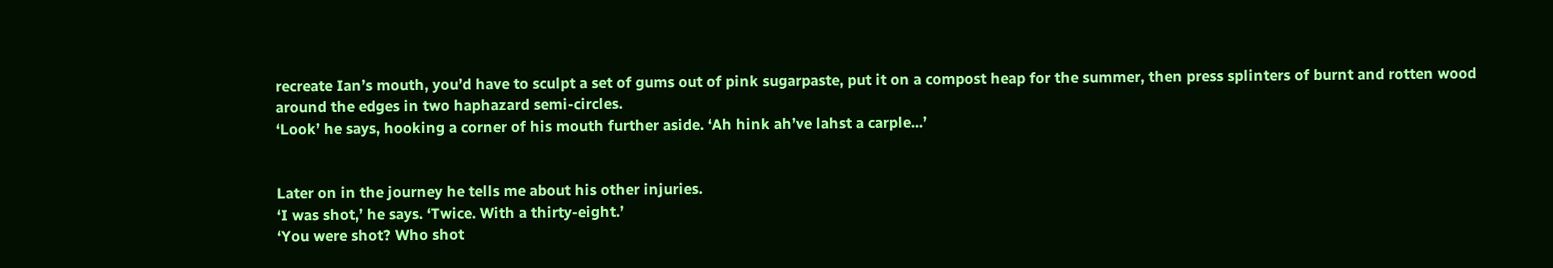recreate Ian’s mouth, you’d have to sculpt a set of gums out of pink sugarpaste, put it on a compost heap for the summer, then press splinters of burnt and rotten wood around the edges in two haphazard semi-circles.
‘Look’ he says, hooking a corner of his mouth further aside. ‘Ah hink ah’ve lahst a carple...’


Later on in the journey he tells me about his other injuries.
‘I was shot,’ he says. ‘Twice. With a thirty-eight.’
‘You were shot? Who shot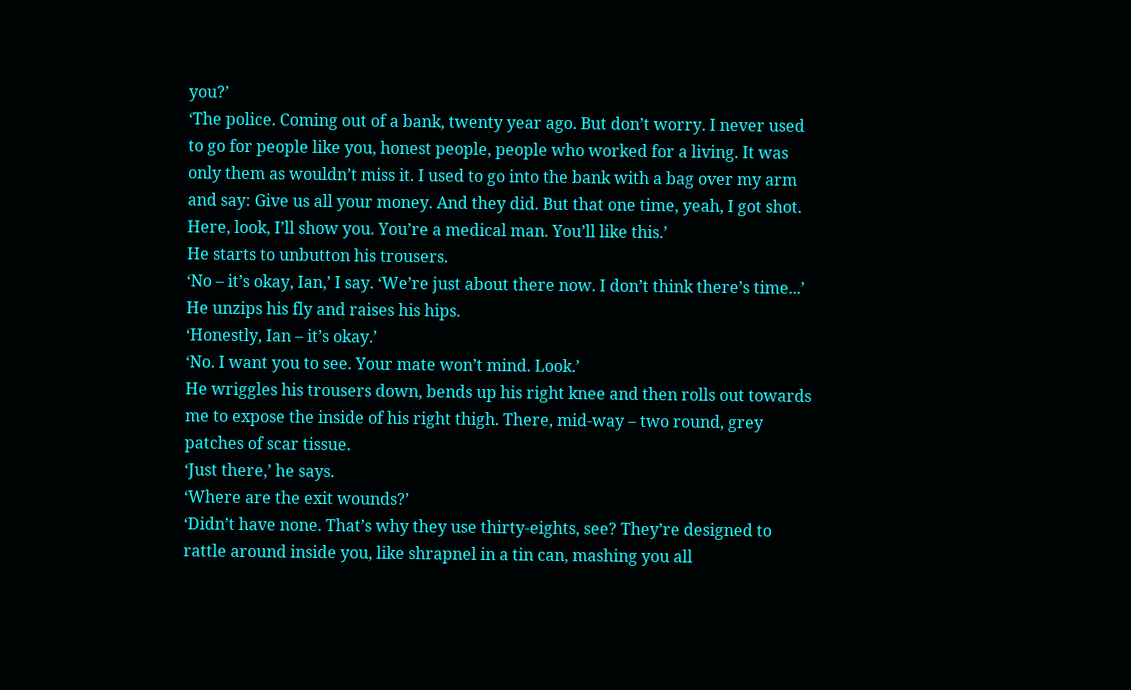you?’
‘The police. Coming out of a bank, twenty year ago. But don’t worry. I never used to go for people like you, honest people, people who worked for a living. It was only them as wouldn’t miss it. I used to go into the bank with a bag over my arm and say: Give us all your money. And they did. But that one time, yeah, I got shot. Here, look, I’ll show you. You’re a medical man. You’ll like this.’
He starts to unbutton his trousers.
‘No – it’s okay, Ian,’ I say. ‘We’re just about there now. I don’t think there’s time...’
He unzips his fly and raises his hips.
‘Honestly, Ian – it’s okay.’
‘No. I want you to see. Your mate won’t mind. Look.’
He wriggles his trousers down, bends up his right knee and then rolls out towards me to expose the inside of his right thigh. There, mid-way – two round, grey patches of scar tissue.
‘Just there,’ he says.
‘Where are the exit wounds?’
‘Didn’t have none. That’s why they use thirty-eights, see? They’re designed to rattle around inside you, like shrapnel in a tin can, mashing you all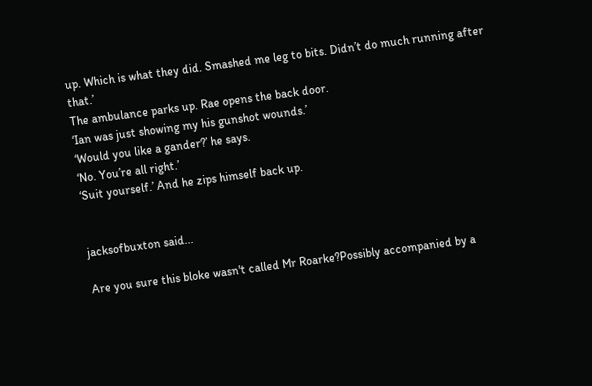up. Which is what they did. Smashed me leg to bits. Didn’t do much running after that.’
The ambulance parks up. Rae opens the back door.
‘Ian was just showing my his gunshot wounds.’
‘Would you like a gander?’ he says.
‘No. You’re all right.’
‘Suit yourself.’ And he zips himself back up.


jacksofbuxton said...

Are you sure this bloke wasn't called Mr Roarke?Possibly accompanied by a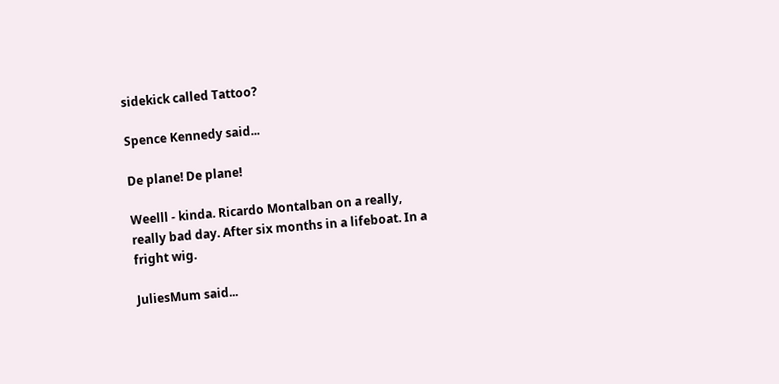sidekick called Tattoo?

Spence Kennedy said...

De plane! De plane!

Weelll - kinda. Ricardo Montalban on a really, really bad day. After six months in a lifeboat. In a fright wig.

JuliesMum said...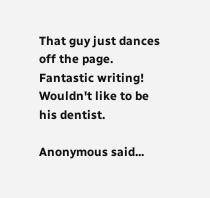That guy just dances off the page. Fantastic writing! Wouldn't like to be his dentist.

Anonymous said...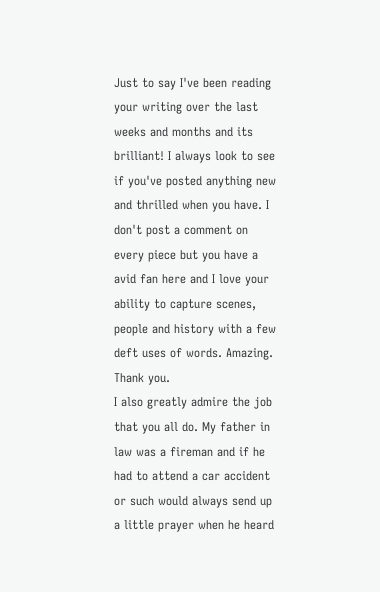Just to say I've been reading your writing over the last weeks and months and its brilliant! I always look to see if you've posted anything new and thrilled when you have. I don't post a comment on every piece but you have a avid fan here and I love your ability to capture scenes, people and history with a few deft uses of words. Amazing. Thank you.
I also greatly admire the job that you all do. My father in law was a fireman and if he had to attend a car accident or such would always send up a little prayer when he heard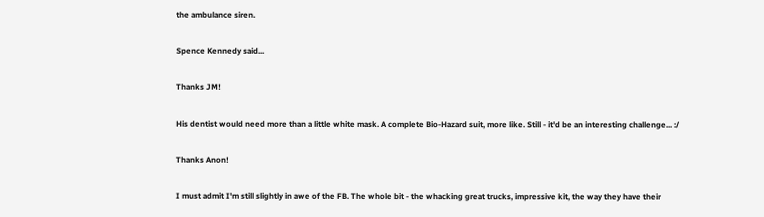the ambulance siren.

Spence Kennedy said...

Thanks JM!

His dentist would need more than a little white mask. A complete Bio-Hazard suit, more like. Still - it'd be an interesting challenge... :/

Thanks Anon!

I must admit I'm still slightly in awe of the FB. The whole bit - the whacking great trucks, impressive kit, the way they have their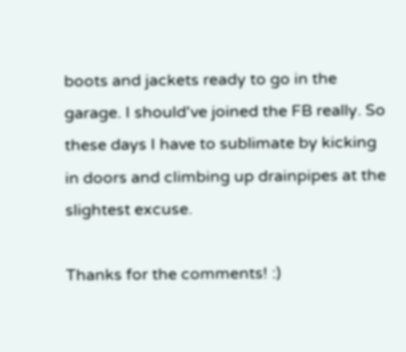boots and jackets ready to go in the garage. I should've joined the FB really. So these days I have to sublimate by kicking in doors and climbing up drainpipes at the slightest excuse.

Thanks for the comments! :)